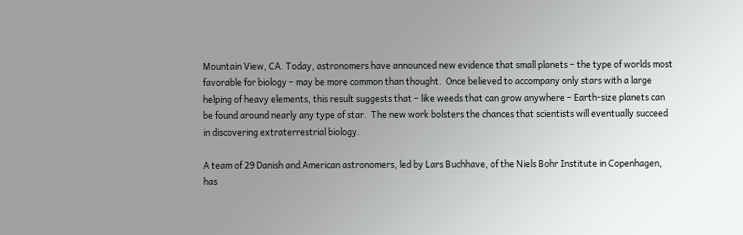Mountain View, CA. Today, astronomers have announced new evidence that small planets – the type of worlds most favorable for biology – may be more common than thought.  Once believed to accompany only stars with a large helping of heavy elements, this result suggests that – like weeds that can grow anywhere – Earth-size planets can be found around nearly any type of star.  The new work bolsters the chances that scientists will eventually succeed in discovering extraterrestrial biology.

A team of 29 Danish and American astronomers, led by Lars Buchhave, of the Niels Bohr Institute in Copenhagen, has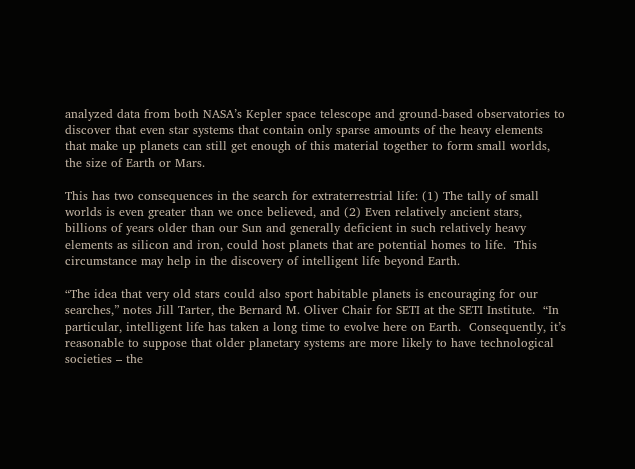analyzed data from both NASA’s Kepler space telescope and ground-based observatories to discover that even star systems that contain only sparse amounts of the heavy elements that make up planets can still get enough of this material together to form small worlds, the size of Earth or Mars.

This has two consequences in the search for extraterrestrial life: (1) The tally of small worlds is even greater than we once believed, and (2) Even relatively ancient stars, billions of years older than our Sun and generally deficient in such relatively heavy elements as silicon and iron, could host planets that are potential homes to life.  This circumstance may help in the discovery of intelligent life beyond Earth.

“The idea that very old stars could also sport habitable planets is encouraging for our searches,” notes Jill Tarter, the Bernard M. Oliver Chair for SETI at the SETI Institute.  “In particular, intelligent life has taken a long time to evolve here on Earth.  Consequently, it’s reasonable to suppose that older planetary systems are more likely to have technological societies – the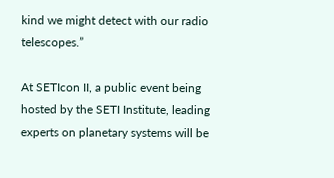kind we might detect with our radio telescopes.”

At SETIcon II, a public event being hosted by the SETI Institute, leading experts on planetary systems will be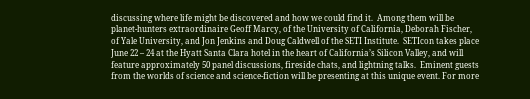discussing where life might be discovered and how we could find it.  Among them will be planet-hunters extraordinaire Geoff Marcy, of the University of California, Deborah Fischer, of Yale University, and Jon Jenkins and Doug Caldwell of the SETI Institute.  SETIcon takes place June 22 – 24 at the Hyatt Santa Clara hotel in the heart of California’s Silicon Valley, and will feature approximately 50 panel discussions, fireside chats, and lightning talks.  Eminent guests from the worlds of science and science-fiction will be presenting at this unique event. For more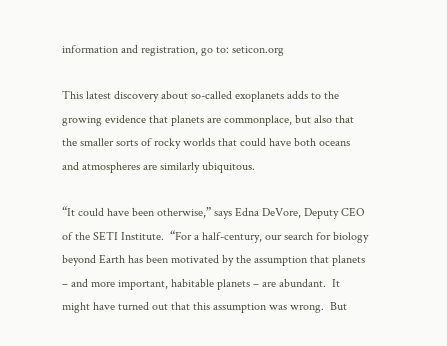information and registration, go to: seticon.org

This latest discovery about so-called exoplanets adds to the growing evidence that planets are commonplace, but also that the smaller sorts of rocky worlds that could have both oceans and atmospheres are similarly ubiquitous.

“It could have been otherwise,” says Edna DeVore, Deputy CEO of the SETI Institute.  “For a half-century, our search for biology beyond Earth has been motivated by the assumption that planets – and more important, habitable planets – are abundant.  It might have turned out that this assumption was wrong.  But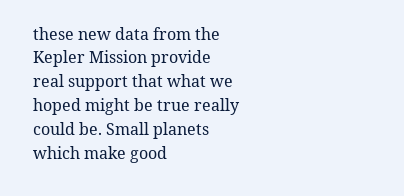these new data from the Kepler Mission provide real support that what we hoped might be true really could be. Small planets which make good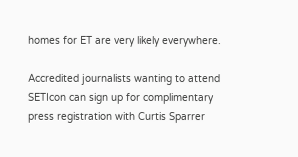homes for ET are very likely everywhere.

Accredited journalists wanting to attend SETIcon can sign up for complimentary press registration with Curtis Sparrer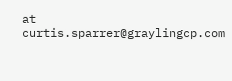at curtis.sparrer@graylingcp.com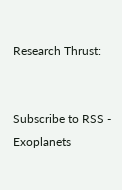Research Thrust:


Subscribe to RSS - Exoplanets